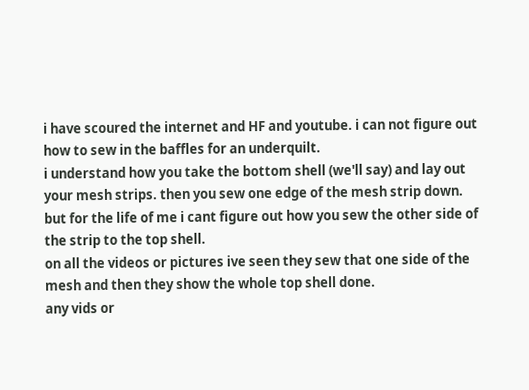i have scoured the internet and HF and youtube. i can not figure out how to sew in the baffles for an underquilt.
i understand how you take the bottom shell (we'll say) and lay out your mesh strips. then you sew one edge of the mesh strip down.
but for the life of me i cant figure out how you sew the other side of the strip to the top shell.
on all the videos or pictures ive seen they sew that one side of the mesh and then they show the whole top shell done.
any vids or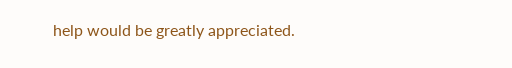help would be greatly appreciated.